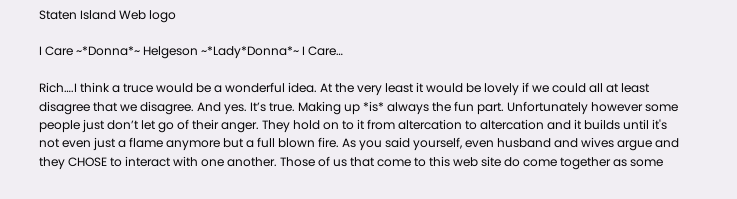Staten Island Web logo

I Care ~*Donna*~ Helgeson ~*Lady*Donna*~ I Care…

Rich….I think a truce would be a wonderful idea. At the very least it would be lovely if we could all at least disagree that we disagree. And yes. It’s true. Making up *is* always the fun part. Unfortunately however some people just don’t let go of their anger. They hold on to it from altercation to altercation and it builds until it's not even just a flame anymore but a full blown fire. As you said yourself, even husband and wives argue and they CHOSE to interact with one another. Those of us that come to this web site do come together as some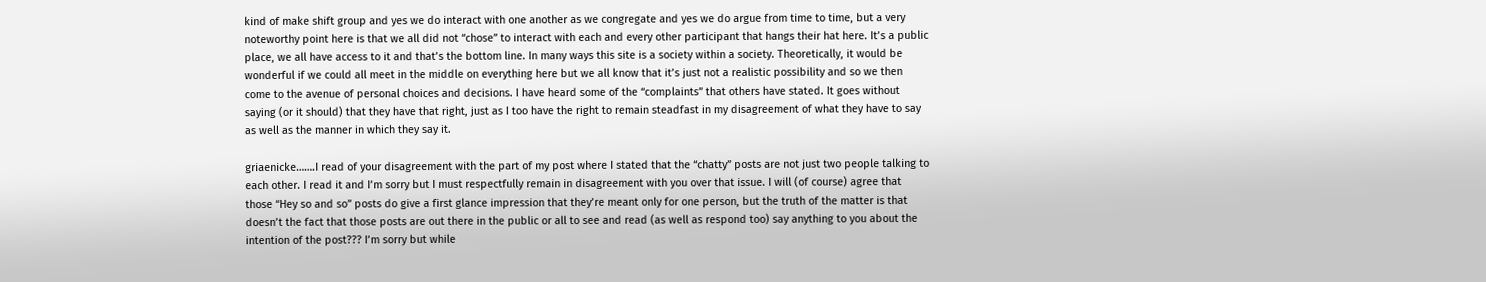kind of make shift group and yes we do interact with one another as we congregate and yes we do argue from time to time, but a very noteworthy point here is that we all did not “chose” to interact with each and every other participant that hangs their hat here. It’s a public place, we all have access to it and that’s the bottom line. In many ways this site is a society within a society. Theoretically, it would be wonderful if we could all meet in the middle on everything here but we all know that it’s just not a realistic possibility and so we then come to the avenue of personal choices and decisions. I have heard some of the “complaints” that others have stated. It goes without saying (or it should) that they have that right, just as I too have the right to remain steadfast in my disagreement of what they have to say as well as the manner in which they say it.

griaenicke…….I read of your disagreement with the part of my post where I stated that the “chatty” posts are not just two people talking to each other. I read it and I’m sorry but I must respectfully remain in disagreement with you over that issue. I will (of course) agree that those “Hey so and so” posts do give a first glance impression that they’re meant only for one person, but the truth of the matter is that doesn’t the fact that those posts are out there in the public or all to see and read (as well as respond too) say anything to you about the intention of the post??? I’m sorry but while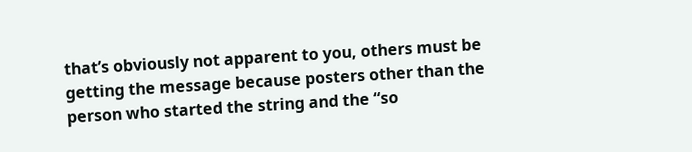that’s obviously not apparent to you, others must be getting the message because posters other than the person who started the string and the “so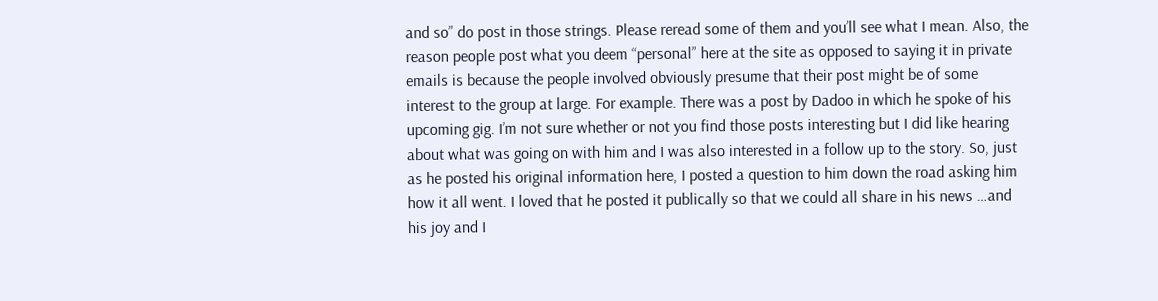and so” do post in those strings. Please reread some of them and you’ll see what I mean. Also, the reason people post what you deem “personal” here at the site as opposed to saying it in private emails is because the people involved obviously presume that their post might be of some interest to the group at large. For example. There was a post by Dadoo in which he spoke of his upcoming gig. I’m not sure whether or not you find those posts interesting but I did like hearing about what was going on with him and I was also interested in a follow up to the story. So, just as he posted his original information here, I posted a question to him down the road asking him how it all went. I loved that he posted it publically so that we could all share in his news …and his joy and I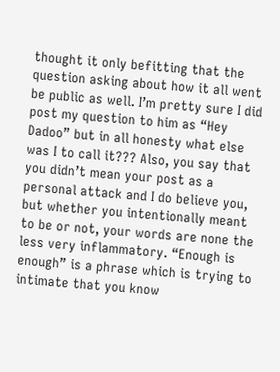thought it only befitting that the question asking about how it all went be public as well. I’m pretty sure I did post my question to him as “Hey Dadoo” but in all honesty what else was I to call it??? Also, you say that you didn’t mean your post as a personal attack and I do believe you, but whether you intentionally meant to be or not, your words are none the less very inflammatory. “Enough is enough” is a phrase which is trying to intimate that you know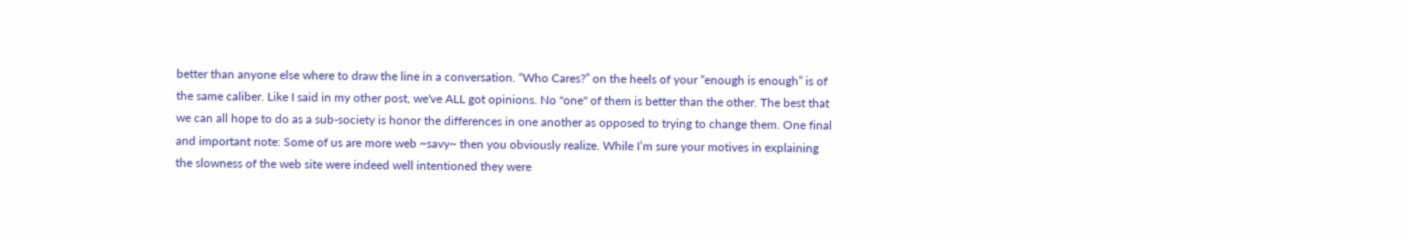better than anyone else where to draw the line in a conversation. “Who Cares?” on the heels of your “enough is enough” is of the same caliber. Like I said in my other post, we've ALL got opinions. No "one" of them is better than the other. The best that we can all hope to do as a sub-society is honor the differences in one another as opposed to trying to change them. One final and important note: Some of us are more web ~savy~ then you obviously realize. While I’m sure your motives in explaining the slowness of the web site were indeed well intentioned they were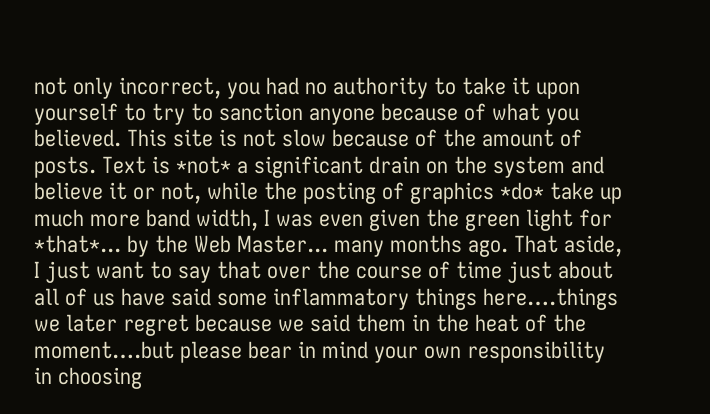not only incorrect, you had no authority to take it upon yourself to try to sanction anyone because of what you believed. This site is not slow because of the amount of posts. Text is *not* a significant drain on the system and believe it or not, while the posting of graphics *do* take up much more band width, I was even given the green light for *that*... by the Web Master... many months ago. That aside, I just want to say that over the course of time just about all of us have said some inflammatory things here….things we later regret because we said them in the heat of the moment….but please bear in mind your own responsibility in choosing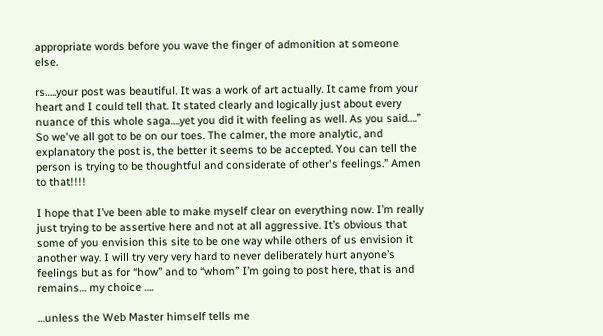appropriate words before you wave the finger of admonition at someone else.

rs…..your post was beautiful. It was a work of art actually. It came from your heart and I could tell that. It stated clearly and logically just about every nuance of this whole saga….yet you did it with feeling as well. As you said….” So we've all got to be on our toes. The calmer, the more analytic, and explanatory the post is, the better it seems to be accepted. You can tell the person is trying to be thoughtful and considerate of other's feelings.” Amen to that!!!!

I hope that I’ve been able to make myself clear on everything now. I’m really just trying to be assertive here and not at all aggressive. It’s obvious that some of you envision this site to be one way while others of us envision it another way. I will try very very hard to never deliberately hurt anyone’s feelings but as for “how” and to “whom” I’m going to post here, that is and remains… my choice ….

…unless the Web Master himself tells me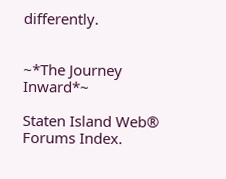differently.


~*The Journey Inward*~

Staten Island Web® Forums Index.